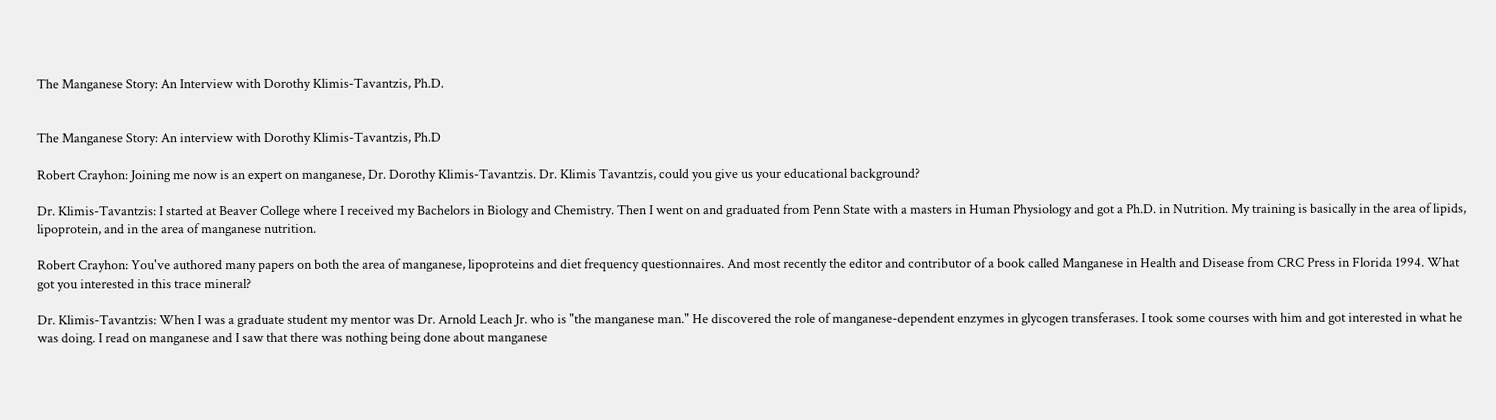The Manganese Story: An Interview with Dorothy Klimis-Tavantzis, Ph.D.


The Manganese Story: An interview with Dorothy Klimis-Tavantzis, Ph.D

Robert Crayhon: Joining me now is an expert on manganese, Dr. Dorothy Klimis-Tavantzis. Dr. Klimis Tavantzis, could you give us your educational background?

Dr. Klimis-Tavantzis: I started at Beaver College where I received my Bachelors in Biology and Chemistry. Then I went on and graduated from Penn State with a masters in Human Physiology and got a Ph.D. in Nutrition. My training is basically in the area of lipids, lipoprotein, and in the area of manganese nutrition.

Robert Crayhon: You've authored many papers on both the area of manganese, lipoproteins and diet frequency questionnaires. And most recently the editor and contributor of a book called Manganese in Health and Disease from CRC Press in Florida 1994. What got you interested in this trace mineral?

Dr. Klimis-Tavantzis: When I was a graduate student my mentor was Dr. Arnold Leach Jr. who is "the manganese man." He discovered the role of manganese-dependent enzymes in glycogen transferases. I took some courses with him and got interested in what he was doing. I read on manganese and I saw that there was nothing being done about manganese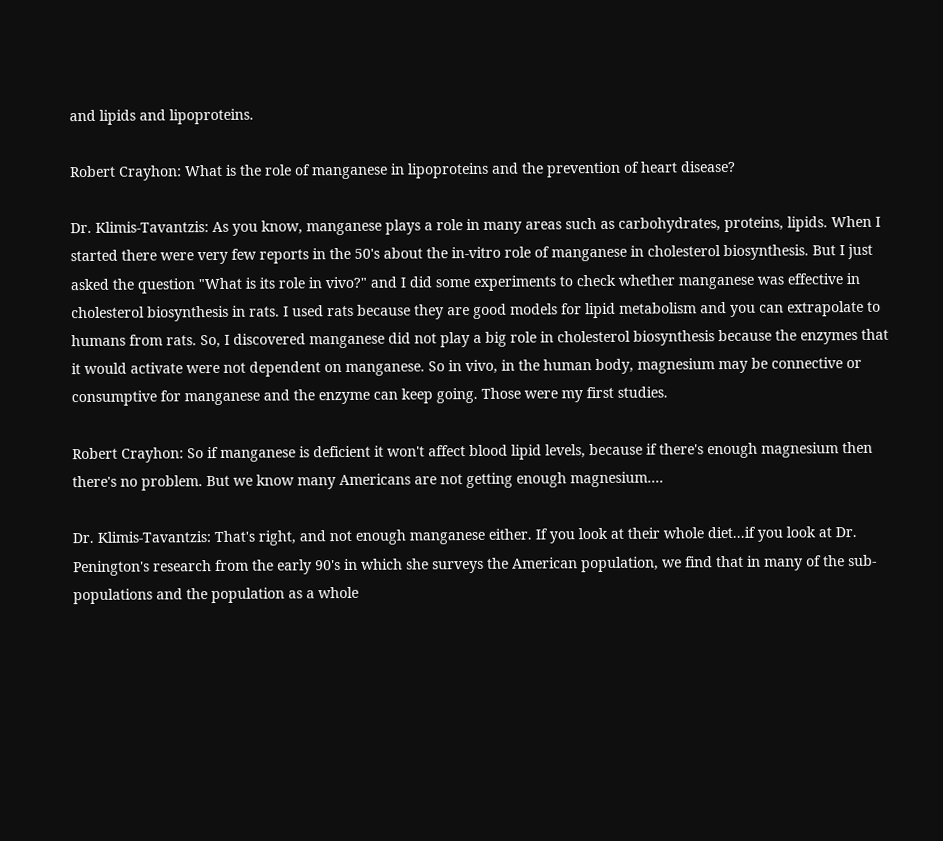and lipids and lipoproteins.

Robert Crayhon: What is the role of manganese in lipoproteins and the prevention of heart disease?

Dr. Klimis-Tavantzis: As you know, manganese plays a role in many areas such as carbohydrates, proteins, lipids. When I started there were very few reports in the 50's about the in-vitro role of manganese in cholesterol biosynthesis. But I just asked the question "What is its role in vivo?" and I did some experiments to check whether manganese was effective in cholesterol biosynthesis in rats. I used rats because they are good models for lipid metabolism and you can extrapolate to humans from rats. So, I discovered manganese did not play a big role in cholesterol biosynthesis because the enzymes that it would activate were not dependent on manganese. So in vivo, in the human body, magnesium may be connective or consumptive for manganese and the enzyme can keep going. Those were my first studies.

Robert Crayhon: So if manganese is deficient it won't affect blood lipid levels, because if there's enough magnesium then there's no problem. But we know many Americans are not getting enough magnesium....

Dr. Klimis-Tavantzis: That's right, and not enough manganese either. If you look at their whole diet...if you look at Dr. Penington's research from the early 90's in which she surveys the American population, we find that in many of the sub-populations and the population as a whole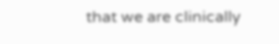that we are clinically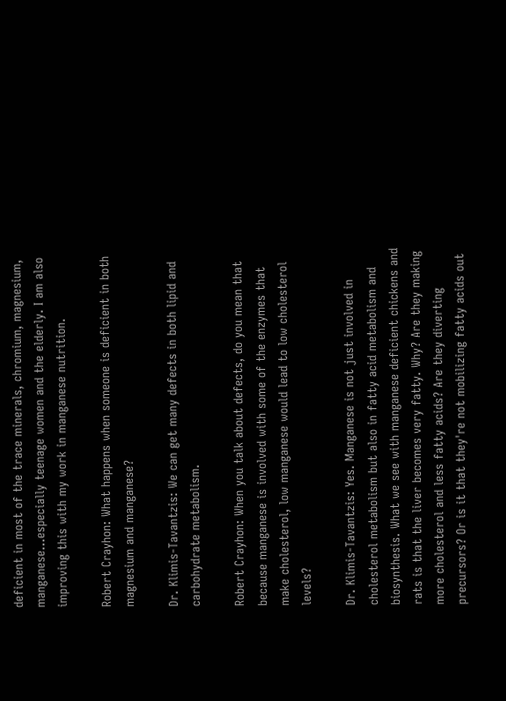deficient in most of the trace minerals, chromium, magnesium, manganese...especially teenage women and the elderly. I am also improving this with my work in manganese nutrition.

Robert Crayhon: What happens when someone is deficient in both magnesium and manganese?

Dr. Klimis-Tavantzis: We can get many defects in both lipid and carbohydrate metabolism.

Robert Crayhon: When you talk about defects, do you mean that because manganese is involved with some of the enzymes that make cholesterol, low manganese would lead to low cholesterol levels?

Dr. Klimis-Tavantzis: Yes. Manganese is not just involved in cholesterol metabolism but also in fatty acid metabolism and biosynthesis. What we see with manganese deficient chickens and rats is that the liver becomes very fatty. Why? Are they making more cholesterol and less fatty acids? Are they diverting precursors? Or is it that they're not mobilizing fatty acids out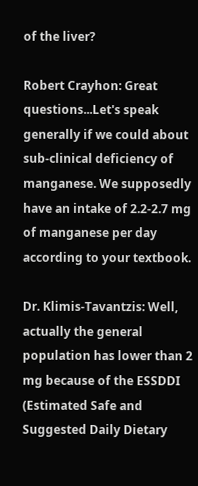of the liver?

Robert Crayhon: Great questions...Let's speak generally if we could about sub-clinical deficiency of manganese. We supposedly have an intake of 2.2-2.7 mg of manganese per day according to your textbook.

Dr. Klimis-Tavantzis: Well, actually the general population has lower than 2 mg because of the ESSDDI (Estimated Safe and Suggested Daily Dietary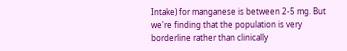Intake) for manganese is between 2-5 mg. But we're finding that the population is very borderline rather than clinically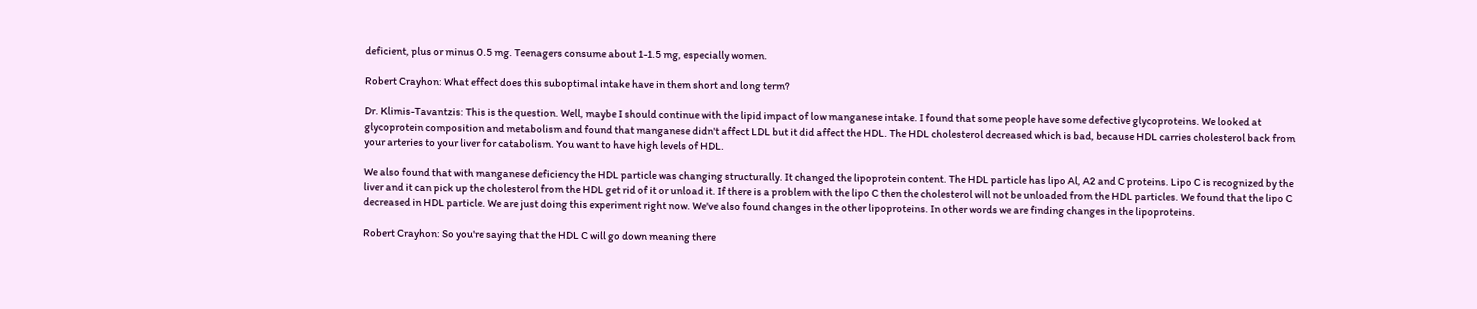deficient, plus or minus 0.5 mg. Teenagers consume about 1-1.5 mg, especially women.

Robert Crayhon: What effect does this suboptimal intake have in them short and long term?

Dr. Klimis-Tavantzis: This is the question. Well, maybe I should continue with the lipid impact of low manganese intake. I found that some people have some defective glycoproteins. We looked at glycoprotein composition and metabolism and found that manganese didn't affect LDL but it did affect the HDL. The HDL cholesterol decreased which is bad, because HDL carries cholesterol back from your arteries to your liver for catabolism. You want to have high levels of HDL.

We also found that with manganese deficiency the HDL particle was changing structurally. It changed the lipoprotein content. The HDL particle has lipo Al, A2 and C proteins. Lipo C is recognized by the liver and it can pick up the cholesterol from the HDL get rid of it or unload it. If there is a problem with the lipo C then the cholesterol will not be unloaded from the HDL particles. We found that the lipo C decreased in HDL particle. We are just doing this experiment right now. We've also found changes in the other lipoproteins. In other words we are finding changes in the lipoproteins.

Robert Crayhon: So you're saying that the HDL C will go down meaning there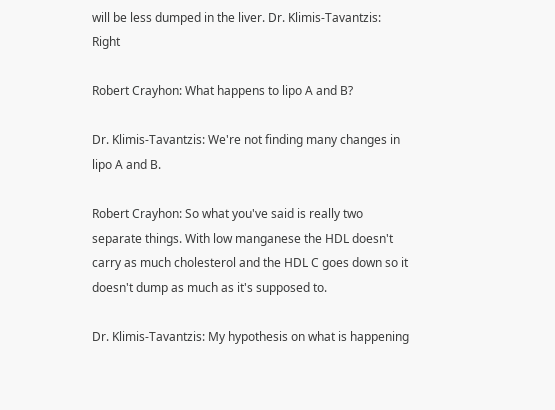will be less dumped in the liver. Dr. Klimis-Tavantzis: Right

Robert Crayhon: What happens to lipo A and B?

Dr. Klimis-Tavantzis: We're not finding many changes in lipo A and B.

Robert Crayhon: So what you've said is really two separate things. With low manganese the HDL doesn't carry as much cholesterol and the HDL C goes down so it doesn't dump as much as it's supposed to.

Dr. Klimis-Tavantzis: My hypothesis on what is happening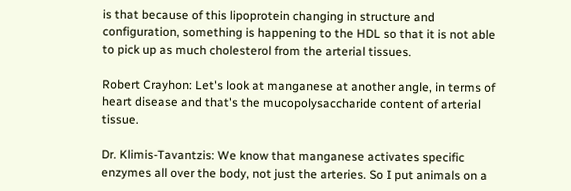is that because of this lipoprotein changing in structure and configuration, something is happening to the HDL so that it is not able to pick up as much cholesterol from the arterial tissues.

Robert Crayhon: Let's look at manganese at another angle, in terms of heart disease and that's the mucopolysaccharide content of arterial tissue.

Dr. Klimis-Tavantzis: We know that manganese activates specific enzymes all over the body, not just the arteries. So I put animals on a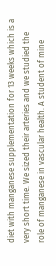diet with manganese supplementation for 13 weeks which is a very short time. We sized their arteries and we studied the role of manganese in vascular health. A student of mine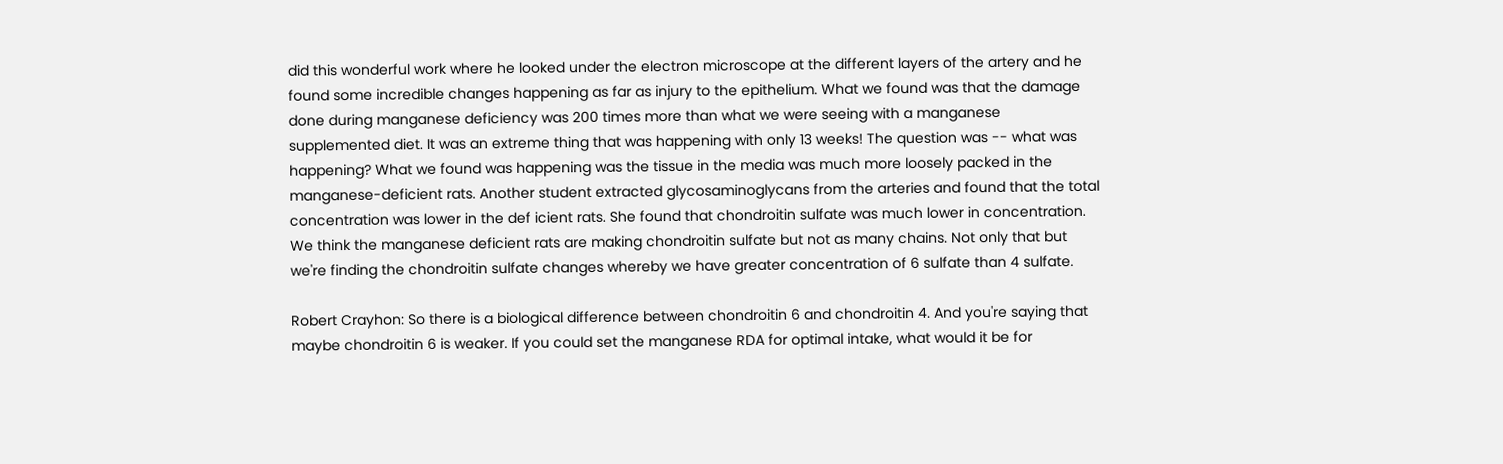did this wonderful work where he looked under the electron microscope at the different layers of the artery and he found some incredible changes happening as far as injury to the epithelium. What we found was that the damage done during manganese deficiency was 200 times more than what we were seeing with a manganese supplemented diet. It was an extreme thing that was happening with only 13 weeks! The question was -- what was happening? What we found was happening was the tissue in the media was much more loosely packed in the manganese-deficient rats. Another student extracted glycosaminoglycans from the arteries and found that the total concentration was lower in the def icient rats. She found that chondroitin sulfate was much lower in concentration. We think the manganese deficient rats are making chondroitin sulfate but not as many chains. Not only that but we're finding the chondroitin sulfate changes whereby we have greater concentration of 6 sulfate than 4 sulfate.

Robert Crayhon: So there is a biological difference between chondroitin 6 and chondroitin 4. And you're saying that maybe chondroitin 6 is weaker. If you could set the manganese RDA for optimal intake, what would it be for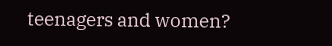teenagers and women?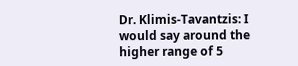Dr. Klimis-Tavantzis: I would say around the higher range of 5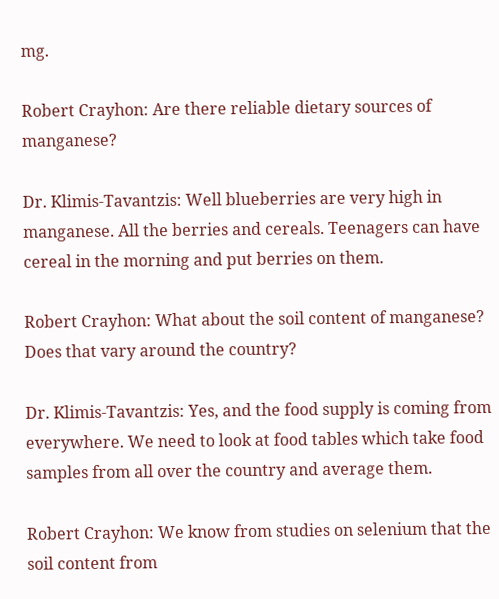mg.

Robert Crayhon: Are there reliable dietary sources of manganese?

Dr. Klimis-Tavantzis: Well blueberries are very high in manganese. All the berries and cereals. Teenagers can have cereal in the morning and put berries on them.

Robert Crayhon: What about the soil content of manganese? Does that vary around the country?

Dr. Klimis-Tavantzis: Yes, and the food supply is coming from everywhere. We need to look at food tables which take food samples from all over the country and average them.

Robert Crayhon: We know from studies on selenium that the soil content from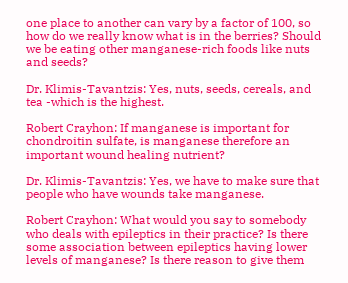one place to another can vary by a factor of 100, so how do we really know what is in the berries? Should we be eating other manganese-rich foods like nuts and seeds?

Dr. Klimis-Tavantzis: Yes, nuts, seeds, cereals, and tea -which is the highest.

Robert Crayhon: If manganese is important for chondroitin sulfate, is manganese therefore an important wound healing nutrient?

Dr. Klimis-Tavantzis: Yes, we have to make sure that people who have wounds take manganese.

Robert Crayhon: What would you say to somebody who deals with epileptics in their practice? Is there some association between epileptics having lower levels of manganese? Is there reason to give them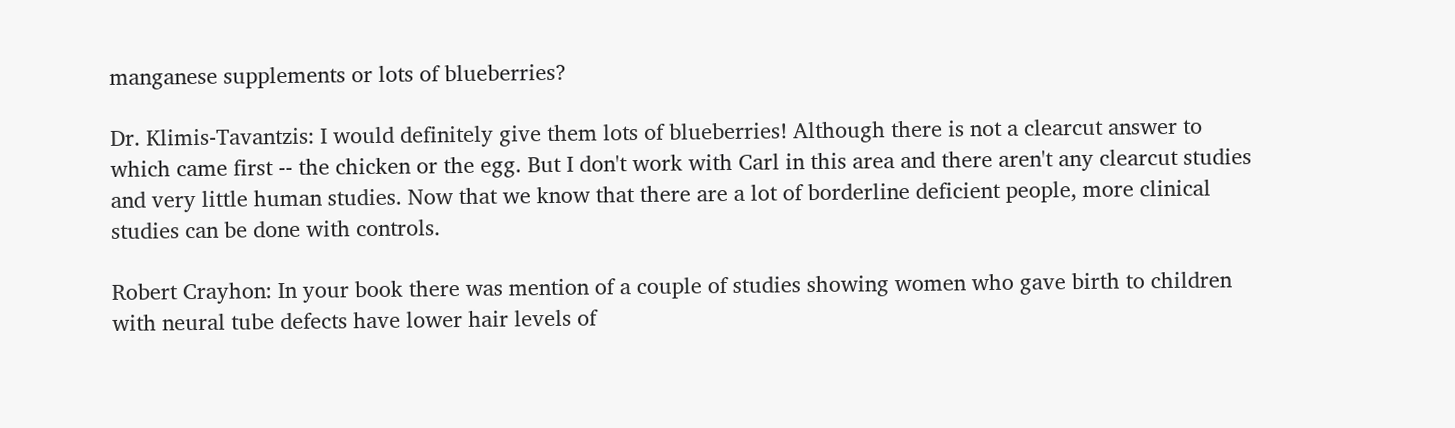manganese supplements or lots of blueberries?

Dr. Klimis-Tavantzis: I would definitely give them lots of blueberries! Although there is not a clearcut answer to which came first -- the chicken or the egg. But I don't work with Carl in this area and there aren't any clearcut studies and very little human studies. Now that we know that there are a lot of borderline deficient people, more clinical studies can be done with controls.

Robert Crayhon: In your book there was mention of a couple of studies showing women who gave birth to children with neural tube defects have lower hair levels of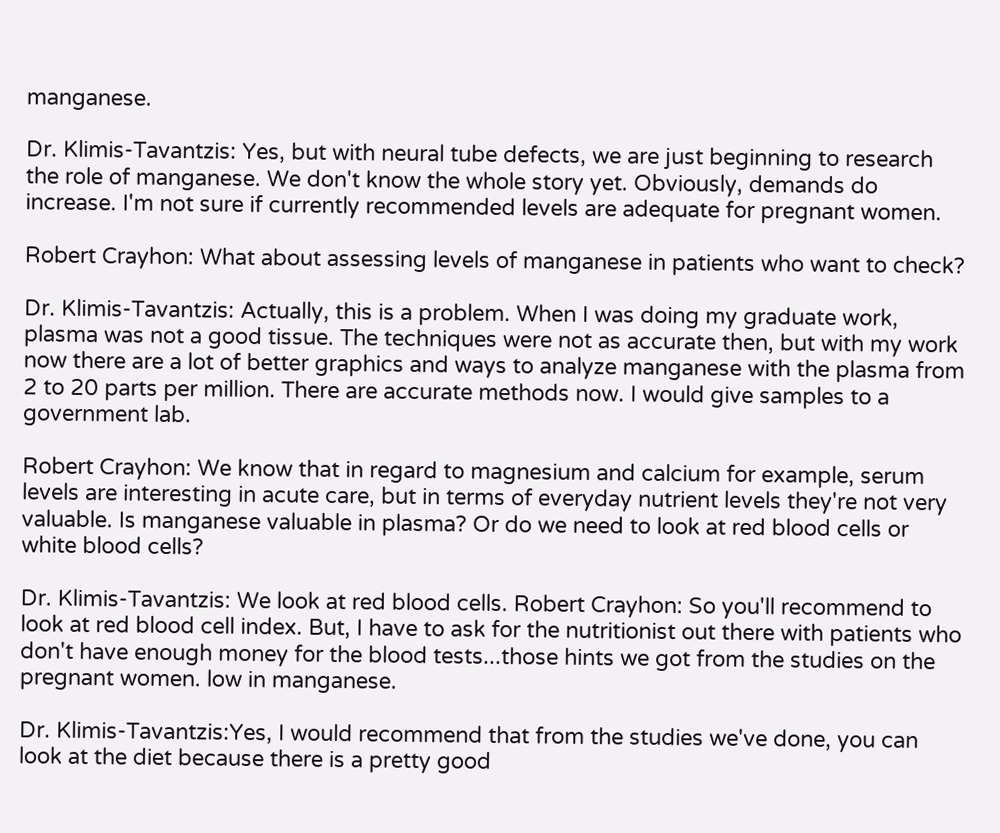manganese.

Dr. Klimis-Tavantzis: Yes, but with neural tube defects, we are just beginning to research the role of manganese. We don't know the whole story yet. Obviously, demands do increase. I'm not sure if currently recommended levels are adequate for pregnant women.

Robert Crayhon: What about assessing levels of manganese in patients who want to check?

Dr. Klimis-Tavantzis: Actually, this is a problem. When I was doing my graduate work, plasma was not a good tissue. The techniques were not as accurate then, but with my work now there are a lot of better graphics and ways to analyze manganese with the plasma from 2 to 20 parts per million. There are accurate methods now. I would give samples to a government lab.

Robert Crayhon: We know that in regard to magnesium and calcium for example, serum levels are interesting in acute care, but in terms of everyday nutrient levels they're not very valuable. Is manganese valuable in plasma? Or do we need to look at red blood cells or white blood cells?

Dr. Klimis-Tavantzis: We look at red blood cells. Robert Crayhon: So you'll recommend to look at red blood cell index. But, I have to ask for the nutritionist out there with patients who don't have enough money for the blood tests...those hints we got from the studies on the pregnant women. low in manganese.

Dr. Klimis-Tavantzis:Yes, I would recommend that from the studies we've done, you can look at the diet because there is a pretty good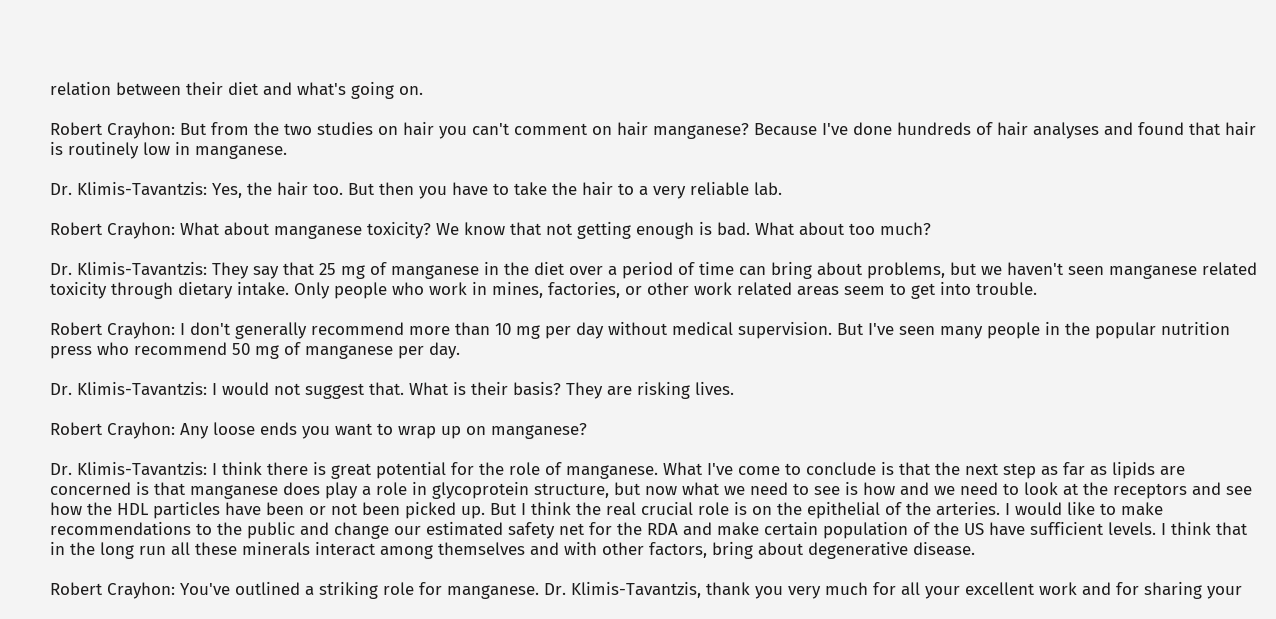relation between their diet and what's going on.

Robert Crayhon: But from the two studies on hair you can't comment on hair manganese? Because I've done hundreds of hair analyses and found that hair is routinely low in manganese.

Dr. Klimis-Tavantzis: Yes, the hair too. But then you have to take the hair to a very reliable lab.

Robert Crayhon: What about manganese toxicity? We know that not getting enough is bad. What about too much?

Dr. Klimis-Tavantzis: They say that 25 mg of manganese in the diet over a period of time can bring about problems, but we haven't seen manganese related toxicity through dietary intake. Only people who work in mines, factories, or other work related areas seem to get into trouble.

Robert Crayhon: I don't generally recommend more than 10 mg per day without medical supervision. But I've seen many people in the popular nutrition press who recommend 50 mg of manganese per day.

Dr. Klimis-Tavantzis: I would not suggest that. What is their basis? They are risking lives.

Robert Crayhon: Any loose ends you want to wrap up on manganese?

Dr. Klimis-Tavantzis: I think there is great potential for the role of manganese. What I've come to conclude is that the next step as far as lipids are concerned is that manganese does play a role in glycoprotein structure, but now what we need to see is how and we need to look at the receptors and see how the HDL particles have been or not been picked up. But I think the real crucial role is on the epithelial of the arteries. I would like to make recommendations to the public and change our estimated safety net for the RDA and make certain population of the US have sufficient levels. I think that in the long run all these minerals interact among themselves and with other factors, bring about degenerative disease.

Robert Crayhon: You've outlined a striking role for manganese. Dr. Klimis-Tavantzis, thank you very much for all your excellent work and for sharing your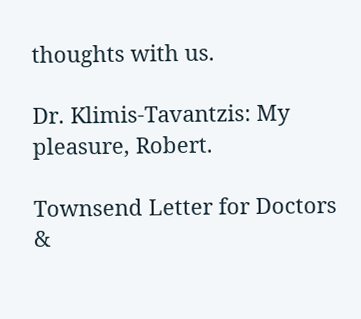thoughts with us.

Dr. Klimis-Tavantzis: My pleasure, Robert.

Townsend Letter for Doctors &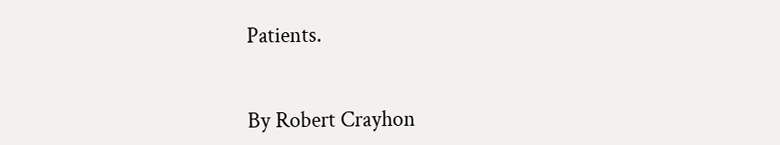Patients.


By Robert Crayhon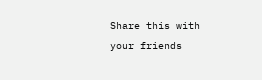Share this with your friends